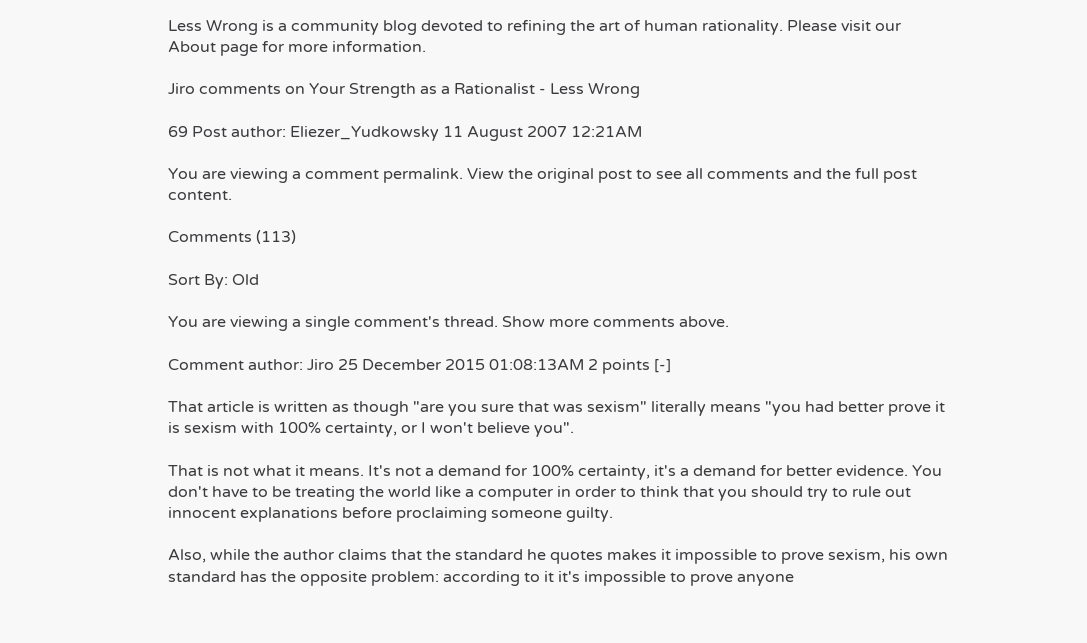Less Wrong is a community blog devoted to refining the art of human rationality. Please visit our About page for more information.

Jiro comments on Your Strength as a Rationalist - Less Wrong

69 Post author: Eliezer_Yudkowsky 11 August 2007 12:21AM

You are viewing a comment permalink. View the original post to see all comments and the full post content.

Comments (113)

Sort By: Old

You are viewing a single comment's thread. Show more comments above.

Comment author: Jiro 25 December 2015 01:08:13AM 2 points [-]

That article is written as though "are you sure that was sexism" literally means "you had better prove it is sexism with 100% certainty, or I won't believe you".

That is not what it means. It's not a demand for 100% certainty, it's a demand for better evidence. You don't have to be treating the world like a computer in order to think that you should try to rule out innocent explanations before proclaiming someone guilty.

Also, while the author claims that the standard he quotes makes it impossible to prove sexism, his own standard has the opposite problem: according to it it's impossible to prove anyone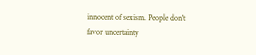innocent of sexism. People don't favor uncertainty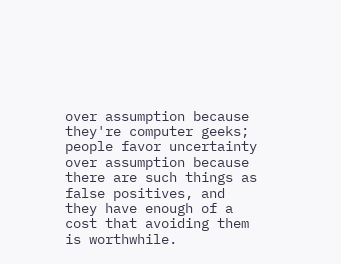over assumption because they're computer geeks; people favor uncertainty over assumption because there are such things as false positives, and they have enough of a cost that avoiding them is worthwhile.